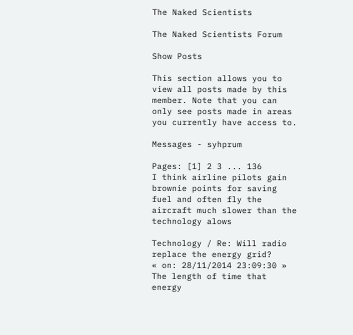The Naked Scientists

The Naked Scientists Forum

Show Posts

This section allows you to view all posts made by this member. Note that you can only see posts made in areas you currently have access to.

Messages - syhprum

Pages: [1] 2 3 ... 136
I think airline pilots gain brownie points for saving fuel and often fly the aircraft much slower than the technology alows

Technology / Re: Will radio replace the energy grid?
« on: 28/11/2014 23:09:30 »
The length of time that energy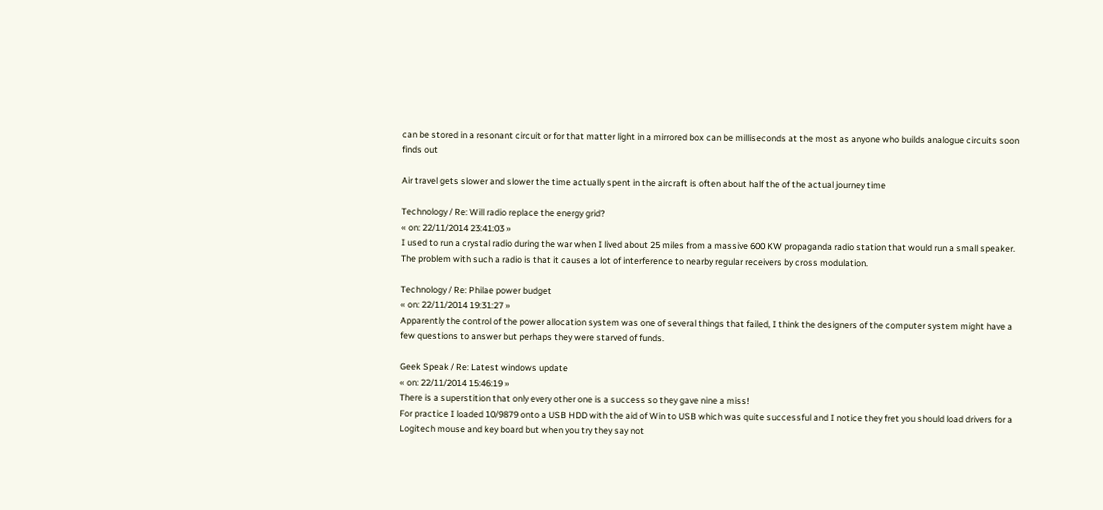can be stored in a resonant circuit or for that matter light in a mirrored box can be milliseconds at the most as anyone who builds analogue circuits soon finds out

Air travel gets slower and slower the time actually spent in the aircraft is often about half the of the actual journey time

Technology / Re: Will radio replace the energy grid?
« on: 22/11/2014 23:41:03 »
I used to run a crystal radio during the war when I lived about 25 miles from a massive 600 KW propaganda radio station that would run a small speaker.
The problem with such a radio is that it causes a lot of interference to nearby regular receivers by cross modulation.

Technology / Re: Philae power budget
« on: 22/11/2014 19:31:27 »
Apparently the control of the power allocation system was one of several things that failed, I think the designers of the computer system might have a few questions to answer but perhaps they were starved of funds.

Geek Speak / Re: Latest windows update
« on: 22/11/2014 15:46:19 »
There is a superstition that only every other one is a success so they gave nine a miss!
For practice I loaded 10/9879 onto a USB HDD with the aid of Win to USB which was quite successful and I notice they fret you should load drivers for a Logitech mouse and key board but when you try they say not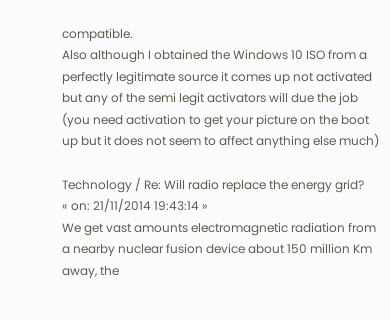compatible.
Also although I obtained the Windows 10 ISO from a perfectly legitimate source it comes up not activated but any of the semi legit activators will due the job (you need activation to get your picture on the boot up but it does not seem to affect anything else much)

Technology / Re: Will radio replace the energy grid?
« on: 21/11/2014 19:43:14 »
We get vast amounts electromagnetic radiation from a nearby nuclear fusion device about 150 million Km away, the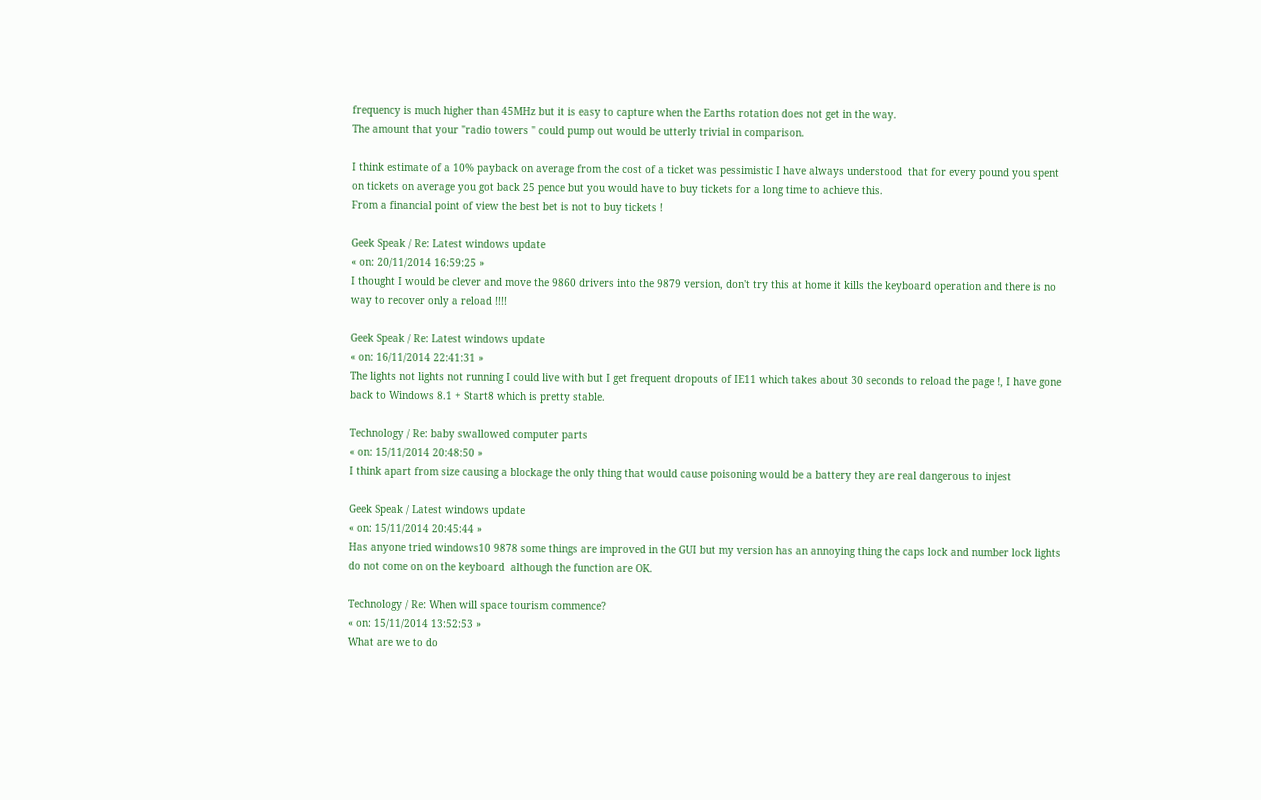frequency is much higher than 45MHz but it is easy to capture when the Earths rotation does not get in the way.
The amount that your "radio towers " could pump out would be utterly trivial in comparison.

I think estimate of a 10% payback on average from the cost of a ticket was pessimistic I have always understood  that for every pound you spent on tickets on average you got back 25 pence but you would have to buy tickets for a long time to achieve this.
From a financial point of view the best bet is not to buy tickets !

Geek Speak / Re: Latest windows update
« on: 20/11/2014 16:59:25 »
I thought I would be clever and move the 9860 drivers into the 9879 version, don't try this at home it kills the keyboard operation and there is no way to recover only a reload !!!!

Geek Speak / Re: Latest windows update
« on: 16/11/2014 22:41:31 »
The lights not lights not running I could live with but I get frequent dropouts of IE11 which takes about 30 seconds to reload the page !, I have gone back to Windows 8.1 + Start8 which is pretty stable.

Technology / Re: baby swallowed computer parts
« on: 15/11/2014 20:48:50 »
I think apart from size causing a blockage the only thing that would cause poisoning would be a battery they are real dangerous to injest

Geek Speak / Latest windows update
« on: 15/11/2014 20:45:44 »
Has anyone tried windows10 9878 some things are improved in the GUI but my version has an annoying thing the caps lock and number lock lights do not come on on the keyboard  although the function are OK.

Technology / Re: When will space tourism commence?
« on: 15/11/2014 13:52:53 »
What are we to do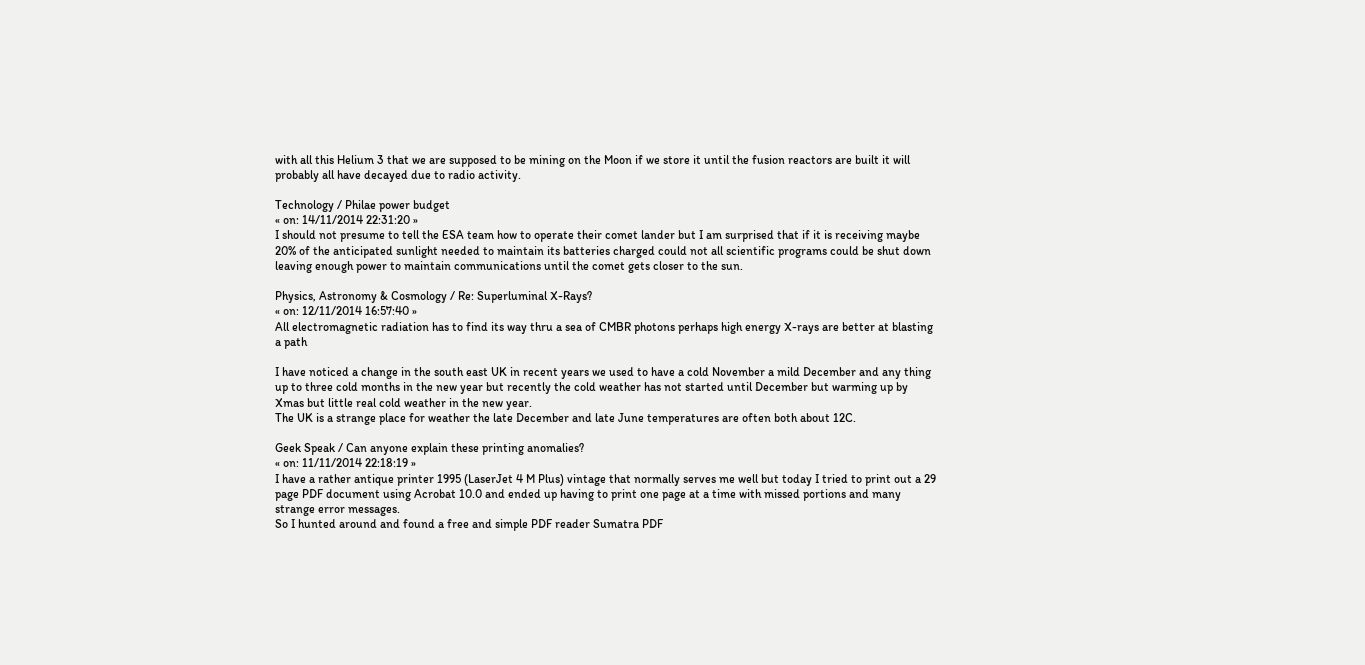with all this Helium 3 that we are supposed to be mining on the Moon if we store it until the fusion reactors are built it will probably all have decayed due to radio activity.

Technology / Philae power budget
« on: 14/11/2014 22:31:20 »
I should not presume to tell the ESA team how to operate their comet lander but I am surprised that if it is receiving maybe 20% of the anticipated sunlight needed to maintain its batteries charged could not all scientific programs could be shut down leaving enough power to maintain communications until the comet gets closer to the sun.

Physics, Astronomy & Cosmology / Re: Superluminal X-Rays?
« on: 12/11/2014 16:57:40 »
All electromagnetic radiation has to find its way thru a sea of CMBR photons perhaps high energy X-rays are better at blasting a path

I have noticed a change in the south east UK in recent years we used to have a cold November a mild December and any thing up to three cold months in the new year but recently the cold weather has not started until December but warming up by Xmas but little real cold weather in the new year.
The UK is a strange place for weather the late December and late June temperatures are often both about 12C.

Geek Speak / Can anyone explain these printing anomalies?
« on: 11/11/2014 22:18:19 »
I have a rather antique printer 1995 (LaserJet 4 M Plus) vintage that normally serves me well but today I tried to print out a 29 page PDF document using Acrobat 10.0 and ended up having to print one page at a time with missed portions and many strange error messages.
So I hunted around and found a free and simple PDF reader Sumatra PDF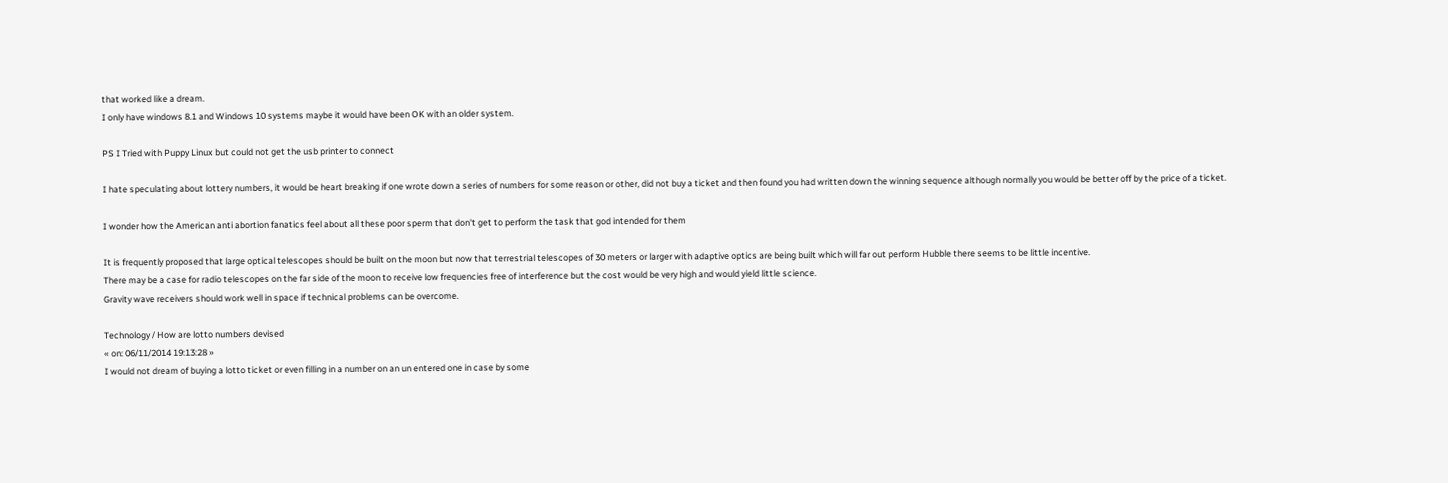that worked like a dream.
I only have windows 8.1 and Windows 10 systems maybe it would have been OK with an older system.

PS I Tried with Puppy Linux but could not get the usb printer to connect

I hate speculating about lottery numbers, it would be heart breaking if one wrote down a series of numbers for some reason or other, did not buy a ticket and then found you had written down the winning sequence although normally you would be better off by the price of a ticket.

I wonder how the American anti abortion fanatics feel about all these poor sperm that don't get to perform the task that god intended for them

It is frequently proposed that large optical telescopes should be built on the moon but now that terrestrial telescopes of 30 meters or larger with adaptive optics are being built which will far out perform Hubble there seems to be little incentive.
There may be a case for radio telescopes on the far side of the moon to receive low frequencies free of interference but the cost would be very high and would yield little science.
Gravity wave receivers should work well in space if technical problems can be overcome.

Technology / How are lotto numbers devised
« on: 06/11/2014 19:13:28 »
I would not dream of buying a lotto ticket or even filling in a number on an un entered one in case by some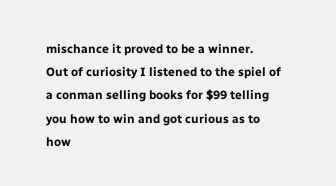mischance it proved to be a winner.
Out of curiosity I listened to the spiel of a conman selling books for $99 telling you how to win and got curious as to how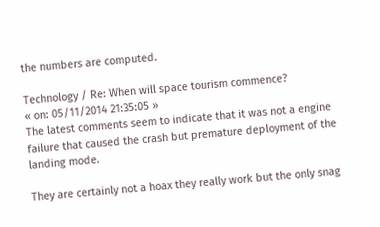the numbers are computed.

Technology / Re: When will space tourism commence?
« on: 05/11/2014 21:35:05 »
The latest comments seem to indicate that it was not a engine failure that caused the crash but premature deployment of the landing mode.

They are certainly not a hoax they really work but the only snag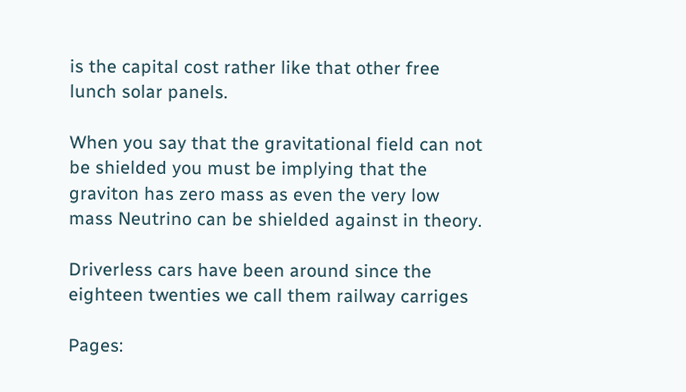is the capital cost rather like that other free lunch solar panels.

When you say that the gravitational field can not be shielded you must be implying that the graviton has zero mass as even the very low mass Neutrino can be shielded against in theory.

Driverless cars have been around since the eighteen twenties we call them railway carriges

Pages: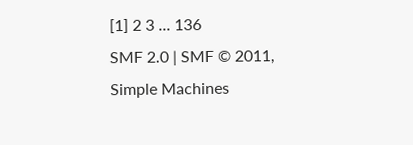[1] 2 3 ... 136
SMF 2.0 | SMF © 2011, Simple Machines